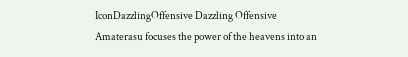IconDazzlingOffensive Dazzling Offensive
Amaterasu focuses the power of the heavens into an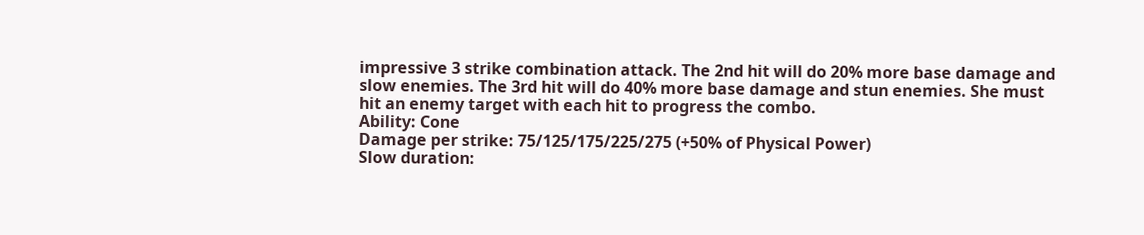impressive 3 strike combination attack. The 2nd hit will do 20% more base damage and slow enemies. The 3rd hit will do 40% more base damage and stun enemies. She must hit an enemy target with each hit to progress the combo.
Ability: Cone
Damage per strike: 75/125/175/225/275 (+50% of Physical Power)
Slow duration: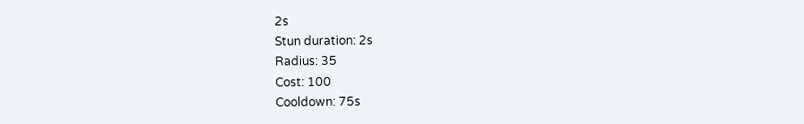2s
Stun duration: 2s
Radius: 35
Cost: 100
Cooldown: 75s